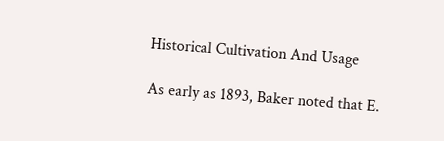Historical Cultivation And Usage

As early as 1893, Baker noted that E.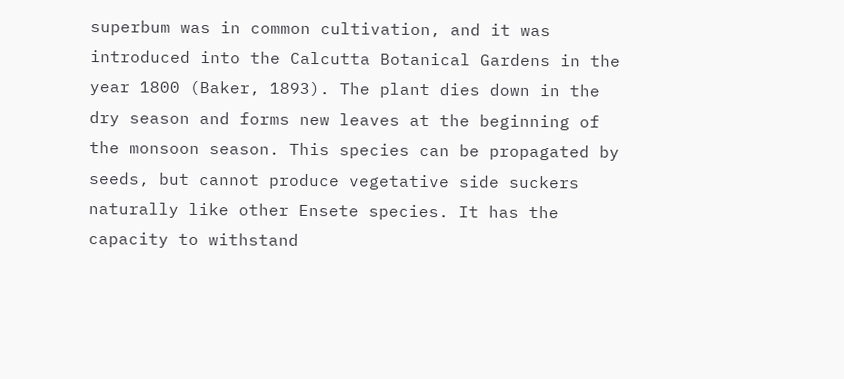superbum was in common cultivation, and it was introduced into the Calcutta Botanical Gardens in the year 1800 (Baker, 1893). The plant dies down in the dry season and forms new leaves at the beginning of the monsoon season. This species can be propagated by seeds, but cannot produce vegetative side suckers naturally like other Ensete species. It has the capacity to withstand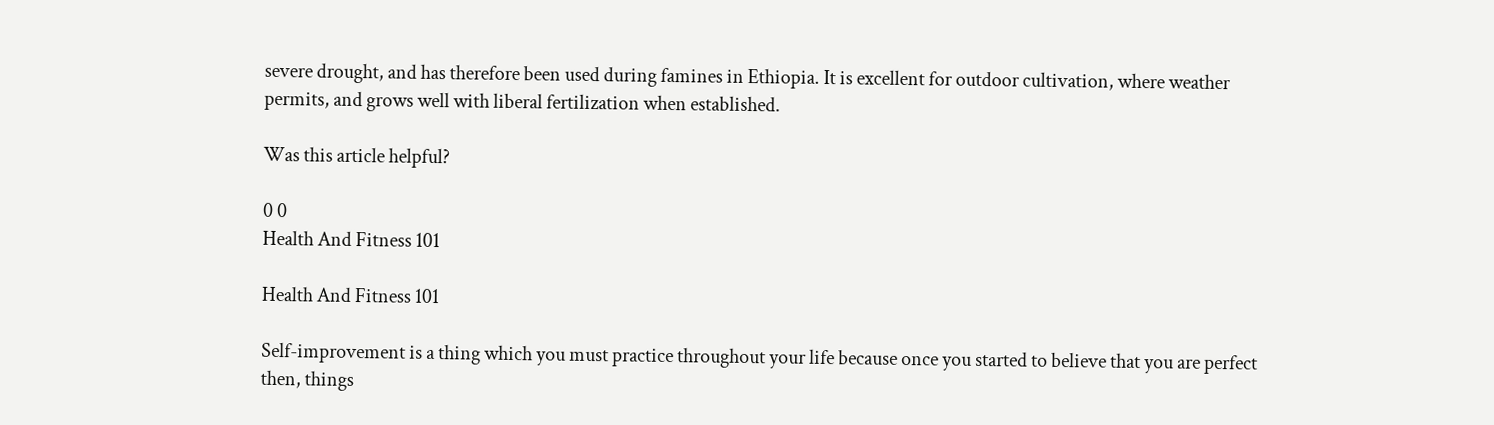severe drought, and has therefore been used during famines in Ethiopia. It is excellent for outdoor cultivation, where weather permits, and grows well with liberal fertilization when established.

Was this article helpful?

0 0
Health And Fitness 101

Health And Fitness 101

Self-improvement is a thing which you must practice throughout your life because once you started to believe that you are perfect then, things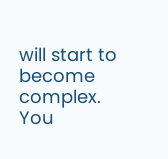will start to become complex. You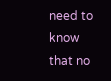need to know that no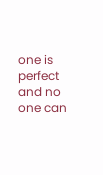one is perfect and no one can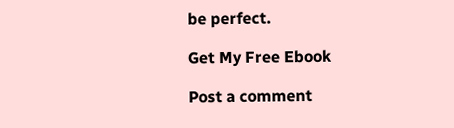be perfect.

Get My Free Ebook

Post a comment